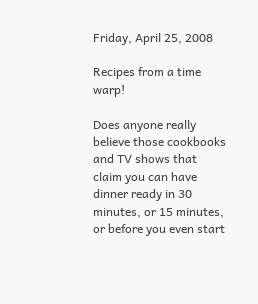Friday, April 25, 2008

Recipes from a time warp!

Does anyone really believe those cookbooks and TV shows that claim you can have dinner ready in 30 minutes, or 15 minutes, or before you even start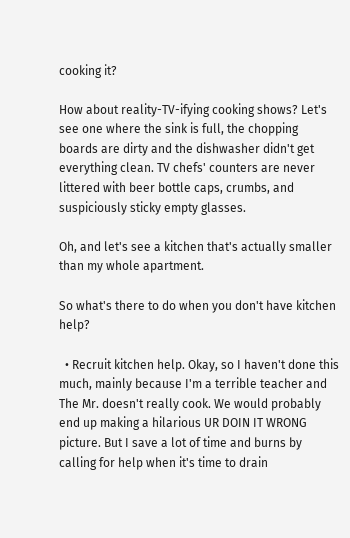cooking it?

How about reality-TV-ifying cooking shows? Let's see one where the sink is full, the chopping boards are dirty and the dishwasher didn't get everything clean. TV chefs' counters are never littered with beer bottle caps, crumbs, and suspiciously sticky empty glasses.

Oh, and let's see a kitchen that's actually smaller than my whole apartment.

So what's there to do when you don't have kitchen help?

  • Recruit kitchen help. Okay, so I haven't done this much, mainly because I'm a terrible teacher and The Mr. doesn't really cook. We would probably end up making a hilarious UR DOIN IT WRONG picture. But I save a lot of time and burns by calling for help when it's time to drain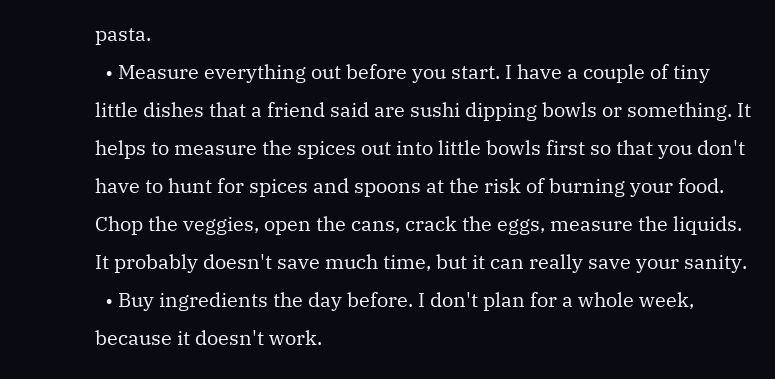pasta.
  • Measure everything out before you start. I have a couple of tiny little dishes that a friend said are sushi dipping bowls or something. It helps to measure the spices out into little bowls first so that you don't have to hunt for spices and spoons at the risk of burning your food. Chop the veggies, open the cans, crack the eggs, measure the liquids. It probably doesn't save much time, but it can really save your sanity.
  • Buy ingredients the day before. I don't plan for a whole week, because it doesn't work.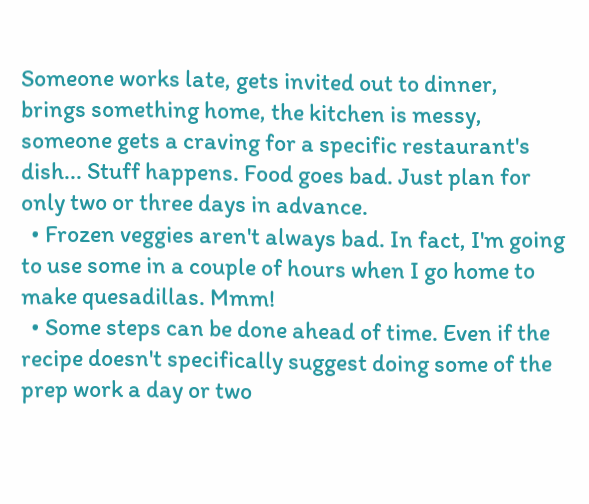Someone works late, gets invited out to dinner, brings something home, the kitchen is messy, someone gets a craving for a specific restaurant's dish... Stuff happens. Food goes bad. Just plan for only two or three days in advance.
  • Frozen veggies aren't always bad. In fact, I'm going to use some in a couple of hours when I go home to make quesadillas. Mmm!
  • Some steps can be done ahead of time. Even if the recipe doesn't specifically suggest doing some of the prep work a day or two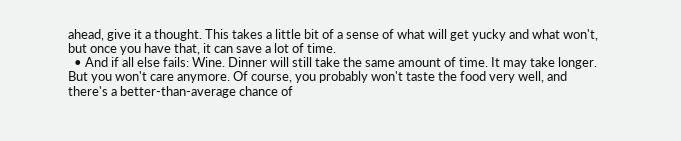ahead, give it a thought. This takes a little bit of a sense of what will get yucky and what won't, but once you have that, it can save a lot of time.
  • And if all else fails: Wine. Dinner will still take the same amount of time. It may take longer. But you won't care anymore. Of course, you probably won't taste the food very well, and there's a better-than-average chance of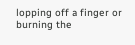lopping off a finger or burning the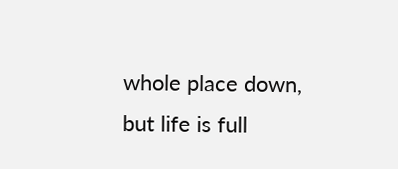whole place down, but life is full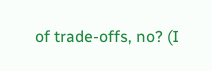of trade-offs, no? (I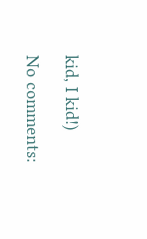kid, I kid!)

No comments: